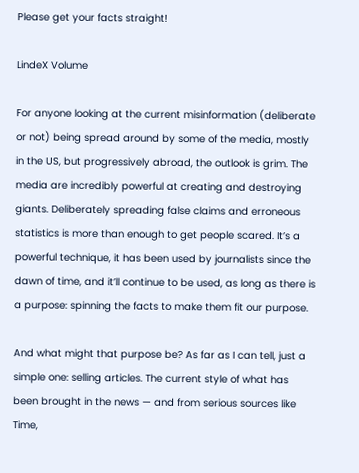Please get your facts straight!

LindeX Volume

For anyone looking at the current misinformation (deliberate or not) being spread around by some of the media, mostly in the US, but progressively abroad, the outlook is grim. The media are incredibly powerful at creating and destroying giants. Deliberately spreading false claims and erroneous statistics is more than enough to get people scared. It’s a powerful technique, it has been used by journalists since the dawn of time, and it’ll continue to be used, as long as there is a purpose: spinning the facts to make them fit our purpose.

And what might that purpose be? As far as I can tell, just a simple one: selling articles. The current style of what has been brought in the news — and from serious sources like Time,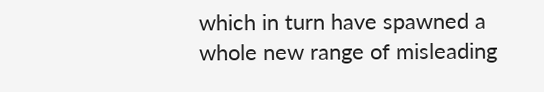which in turn have spawned a whole new range of misleading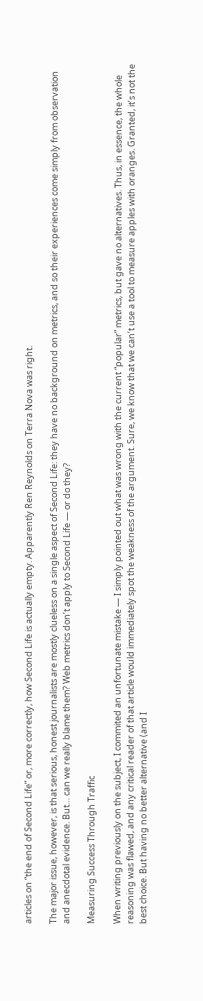articles on “the end of Second Life” or, more correctly, how Second Life is actually empty. Apparently Ren Reynolds on Terra Nova was right.

The major issue, however, is that serious, honest journalists are mostly clueless on a single aspect of Second Life: they have no background on metrics, and so their experiences come simply from observation and anecdotal evidence. But… can we really blame them? Web metrics don’t apply to Second Life — or do they?

Measuring Success Through Traffic

When writing previously on the subject, I commited an unfortunate mistake — I simply pointed out what was wrong with the current “popular” metrics, but gave no alternatives. Thus, in essence, the whole reasoning was flawed, and any critical reader of that article would immediately spot the weakness of the argument. Sure, we know that we can’t use a tool to measure apples with oranges. Granted, it’s not the best choice. But having no better alternative (and I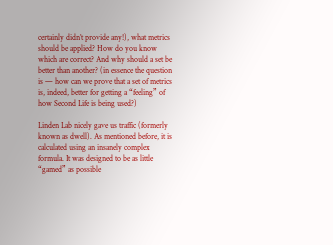certainly didn’t provide any!), what metrics should be applied? How do you know which are correct? And why should a set be better than another? (in essence the question is — how can we prove that a set of metrics is, indeed, better for getting a “feeling” of how Second Life is being used?)

Linden Lab nicely gave us traffic (formerly known as dwell). As mentioned before, it is calculated using an insanely complex formula. It was designed to be as little “gamed” as possible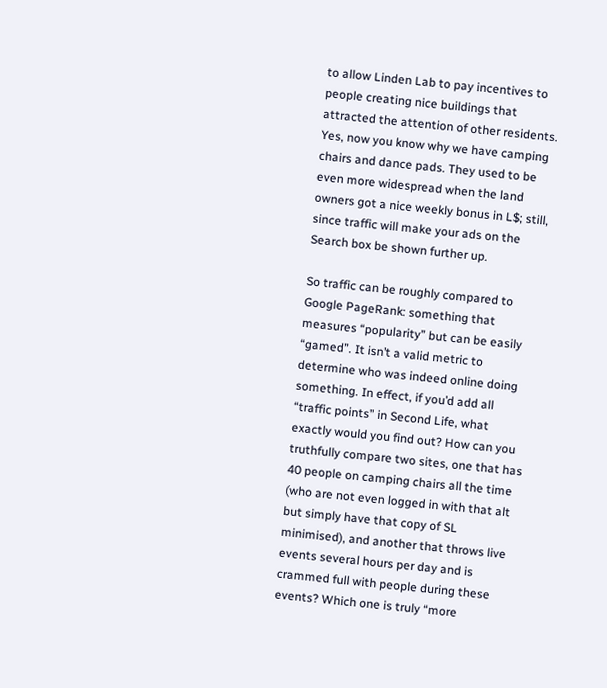to allow Linden Lab to pay incentives to people creating nice buildings that attracted the attention of other residents. Yes, now you know why we have camping chairs and dance pads. They used to be even more widespread when the land owners got a nice weekly bonus in L$; still, since traffic will make your ads on the Search box be shown further up.

So traffic can be roughly compared to Google PageRank: something that measures “popularity” but can be easily “gamed”. It isn’t a valid metric to determine who was indeed online doing something. In effect, if you’d add all “traffic points” in Second Life, what exactly would you find out? How can you truthfully compare two sites, one that has 40 people on camping chairs all the time (who are not even logged in with that alt but simply have that copy of SL minimised), and another that throws live events several hours per day and is crammed full with people during these events? Which one is truly “more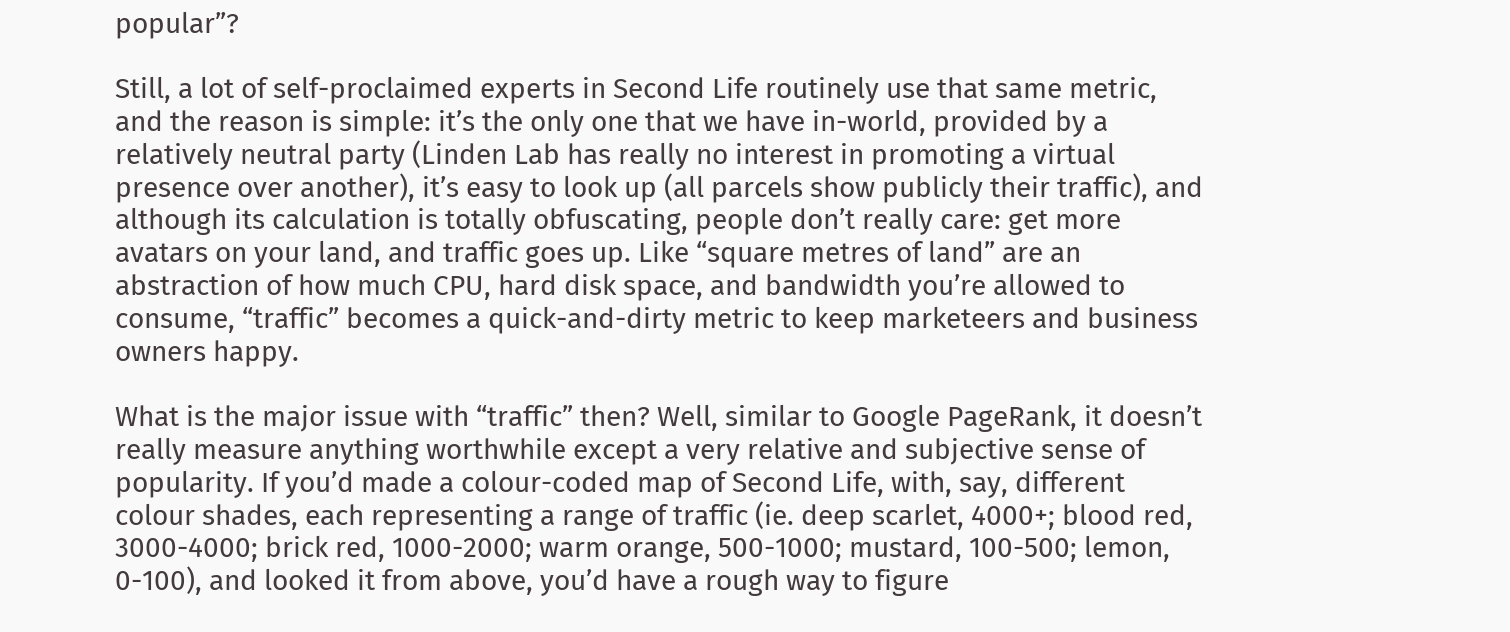popular”?

Still, a lot of self-proclaimed experts in Second Life routinely use that same metric, and the reason is simple: it’s the only one that we have in-world, provided by a relatively neutral party (Linden Lab has really no interest in promoting a virtual presence over another), it’s easy to look up (all parcels show publicly their traffic), and although its calculation is totally obfuscating, people don’t really care: get more avatars on your land, and traffic goes up. Like “square metres of land” are an abstraction of how much CPU, hard disk space, and bandwidth you’re allowed to consume, “traffic” becomes a quick-and-dirty metric to keep marketeers and business owners happy.

What is the major issue with “traffic” then? Well, similar to Google PageRank, it doesn’t really measure anything worthwhile except a very relative and subjective sense of popularity. If you’d made a colour-coded map of Second Life, with, say, different colour shades, each representing a range of traffic (ie. deep scarlet, 4000+; blood red, 3000-4000; brick red, 1000-2000; warm orange, 500-1000; mustard, 100-500; lemon, 0-100), and looked it from above, you’d have a rough way to figure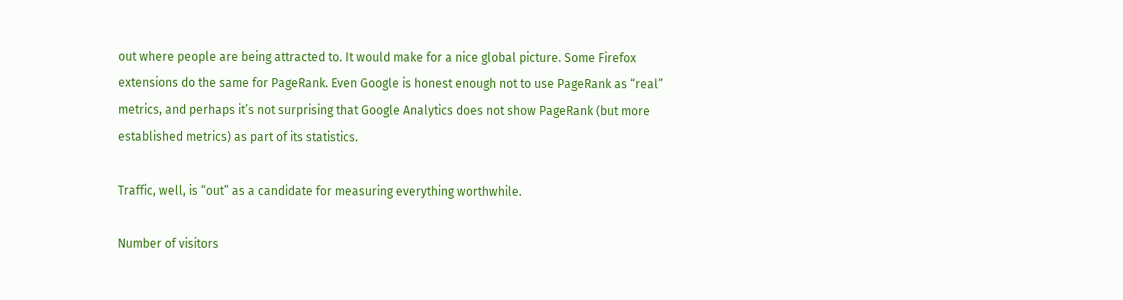out where people are being attracted to. It would make for a nice global picture. Some Firefox extensions do the same for PageRank. Even Google is honest enough not to use PageRank as “real” metrics, and perhaps it’s not surprising that Google Analytics does not show PageRank (but more established metrics) as part of its statistics.

Traffic, well, is “out” as a candidate for measuring everything worthwhile.

Number of visitors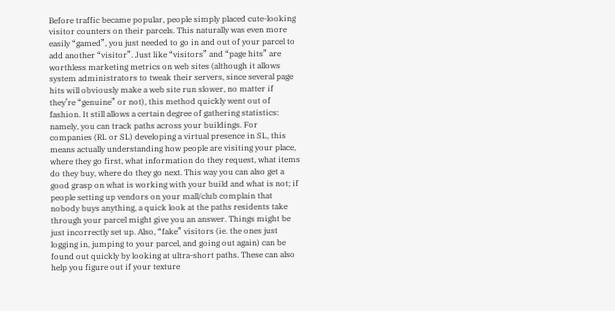Before traffic became popular, people simply placed cute-looking visitor counters on their parcels. This naturally was even more easily “gamed”, you just needed to go in and out of your parcel to add another “visitor”. Just like “visitors” and “page hits” are worthless marketing metrics on web sites (although it allows system administrators to tweak their servers, since several page hits will obviously make a web site run slower, no matter if they’re “genuine” or not), this method quickly went out of fashion. It still allows a certain degree of gathering statistics: namely, you can track paths across your buildings. For companies (RL or SL) developing a virtual presence in SL, this means actually understanding how people are visiting your place, where they go first, what information do they request, what items do they buy, where do they go next. This way you can also get a good grasp on what is working with your build and what is not; if people setting up vendors on your mall/club complain that nobody buys anything, a quick look at the paths residents take through your parcel might give you an answer. Things might be just incorrectly set up. Also, “fake” visitors (ie. the ones just logging in, jumping to your parcel, and going out again) can be found out quickly by looking at ultra-short paths. These can also help you figure out if your texture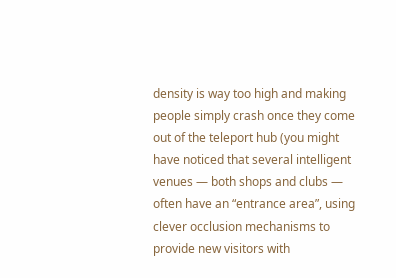density is way too high and making people simply crash once they come out of the teleport hub (you might have noticed that several intelligent venues — both shops and clubs — often have an “entrance area”, using clever occlusion mechanisms to provide new visitors with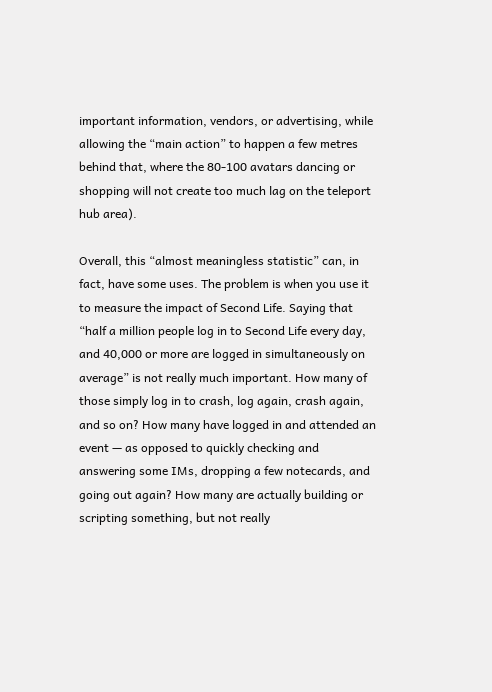important information, vendors, or advertising, while allowing the “main action” to happen a few metres behind that, where the 80-100 avatars dancing or shopping will not create too much lag on the teleport hub area).

Overall, this “almost meaningless statistic” can, in fact, have some uses. The problem is when you use it to measure the impact of Second Life. Saying that “half a million people log in to Second Life every day, and 40,000 or more are logged in simultaneously on average” is not really much important. How many of those simply log in to crash, log again, crash again, and so on? How many have logged in and attended an event — as opposed to quickly checking and answering some IMs, dropping a few notecards, and going out again? How many are actually building or scripting something, but not really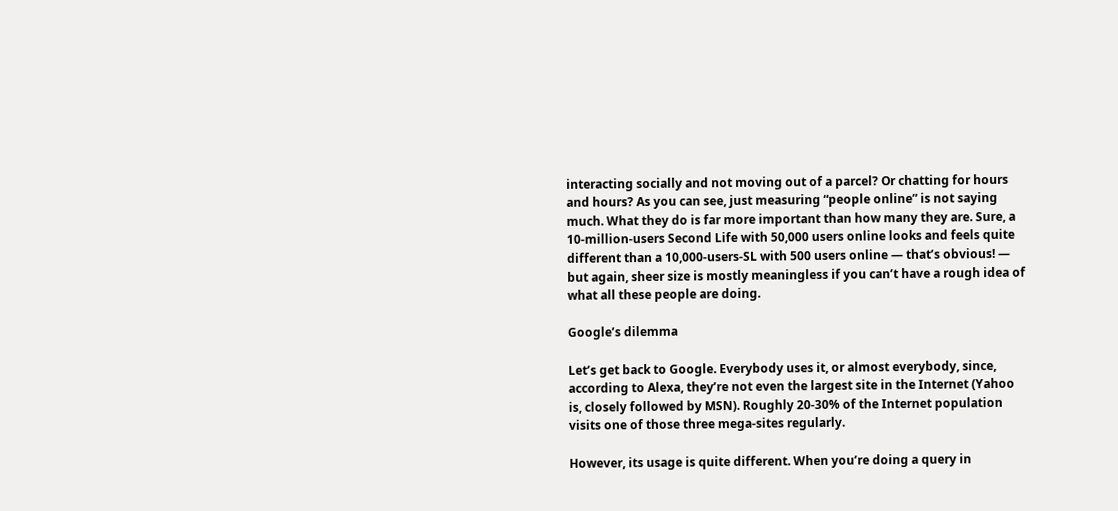interacting socially and not moving out of a parcel? Or chatting for hours and hours? As you can see, just measuring “people online” is not saying much. What they do is far more important than how many they are. Sure, a 10-million-users Second Life with 50,000 users online looks and feels quite different than a 10,000-users-SL with 500 users online — that’s obvious! — but again, sheer size is mostly meaningless if you can’t have a rough idea of what all these people are doing.

Google’s dilemma

Let’s get back to Google. Everybody uses it, or almost everybody, since, according to Alexa, they’re not even the largest site in the Internet (Yahoo is, closely followed by MSN). Roughly 20-30% of the Internet population visits one of those three mega-sites regularly.

However, its usage is quite different. When you’re doing a query in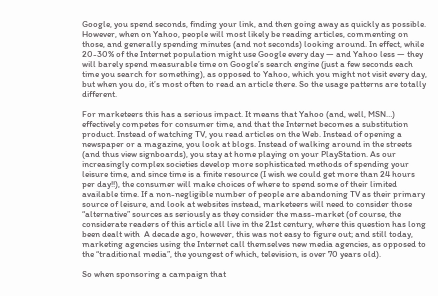Google, you spend seconds, finding your link, and then going away as quickly as possible. However, when on Yahoo, people will most likely be reading articles, commenting on those, and generally spending minutes (and not seconds) looking around. In effect, while 20-30% of the Internet population might use Google every day — and Yahoo less — they will barely spend measurable time on Google’s search engine (just a few seconds each time you search for something), as opposed to Yahoo, which you might not visit every day, but when you do, it’s most often to read an article there. So the usage patterns are totally different.

For marketeers this has a serious impact. It means that Yahoo (and, well, MSN…) effectively competes for consumer time, and that the Internet becomes a substitution product. Instead of watching TV, you read articles on the Web. Instead of opening a newspaper or a magazine, you look at blogs. Instead of walking around in the streets (and thus view signboards), you stay at home playing on your PlayStation. As our increasingly complex societies develop more sophisticated methods of spending your leisure time, and since time is a finite resource (I wish we could get more than 24 hours per day!!), the consumer will make choices of where to spend some of their limited available time. If a non-negligible number of people are abandoning TV as their primary source of leisure, and look at websites instead, marketeers will need to consider those “alternative” sources as seriously as they consider the mass-market (of course, the considerate readers of this article all live in the 21st century, where this question has long been dealt with  A decade ago, however, this was not easy to figure out; and still today, marketing agencies using the Internet call themselves new media agencies, as opposed to the “traditional media”, the youngest of which, television, is over 70 years old).

So when sponsoring a campaign that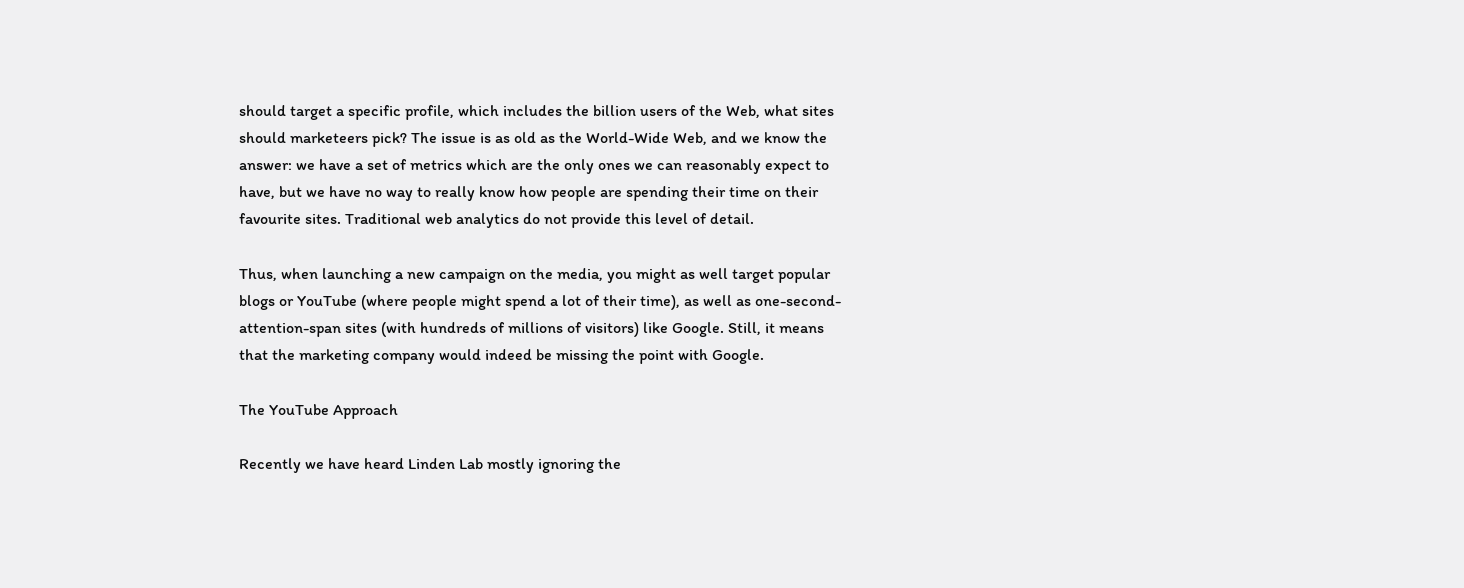should target a specific profile, which includes the billion users of the Web, what sites should marketeers pick? The issue is as old as the World-Wide Web, and we know the answer: we have a set of metrics which are the only ones we can reasonably expect to have, but we have no way to really know how people are spending their time on their favourite sites. Traditional web analytics do not provide this level of detail.

Thus, when launching a new campaign on the media, you might as well target popular blogs or YouTube (where people might spend a lot of their time), as well as one-second-attention-span sites (with hundreds of millions of visitors) like Google. Still, it means that the marketing company would indeed be missing the point with Google.

The YouTube Approach

Recently we have heard Linden Lab mostly ignoring the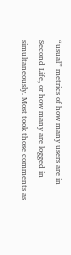“usual” metrics of how many users are in Second Life, or how many are logged in simultaneously. Most took those comments as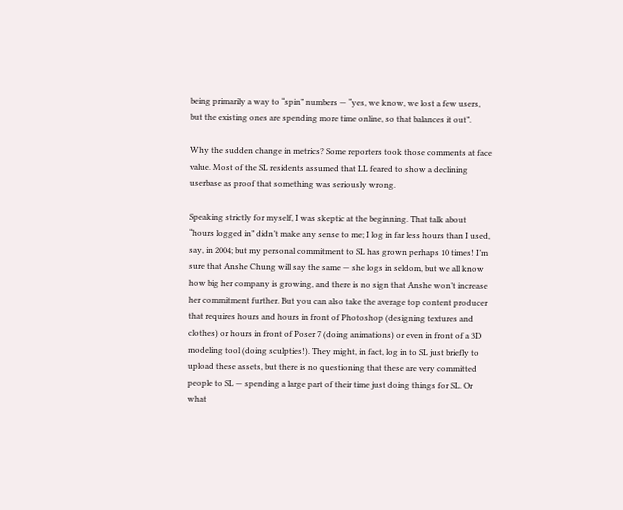being primarily a way to “spin” numbers — “yes, we know, we lost a few users, but the existing ones are spending more time online, so that balances it out”.

Why the sudden change in metrics? Some reporters took those comments at face value. Most of the SL residents assumed that LL feared to show a declining userbase as proof that something was seriously wrong.

Speaking strictly for myself, I was skeptic at the beginning. That talk about “hours logged in” didn’t make any sense to me; I log in far less hours than I used, say, in 2004; but my personal commitment to SL has grown perhaps 10 times! I’m sure that Anshe Chung will say the same — she logs in seldom, but we all know how big her company is growing, and there is no sign that Anshe won’t increase her commitment further. But you can also take the average top content producer that requires hours and hours in front of Photoshop (designing textures and clothes) or hours in front of Poser 7 (doing animations) or even in front of a 3D modeling tool (doing sculpties!). They might, in fact, log in to SL just briefly to upload these assets, but there is no questioning that these are very committed people to SL — spending a large part of their time just doing things for SL. Or what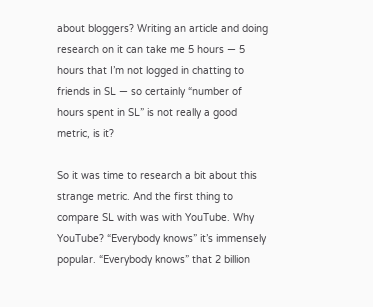about bloggers? Writing an article and doing research on it can take me 5 hours — 5 hours that I’m not logged in chatting to friends in SL — so certainly “number of hours spent in SL” is not really a good metric, is it?

So it was time to research a bit about this strange metric. And the first thing to compare SL with was with YouTube. Why YouTube? “Everybody knows” it’s immensely popular. “Everybody knows” that 2 billion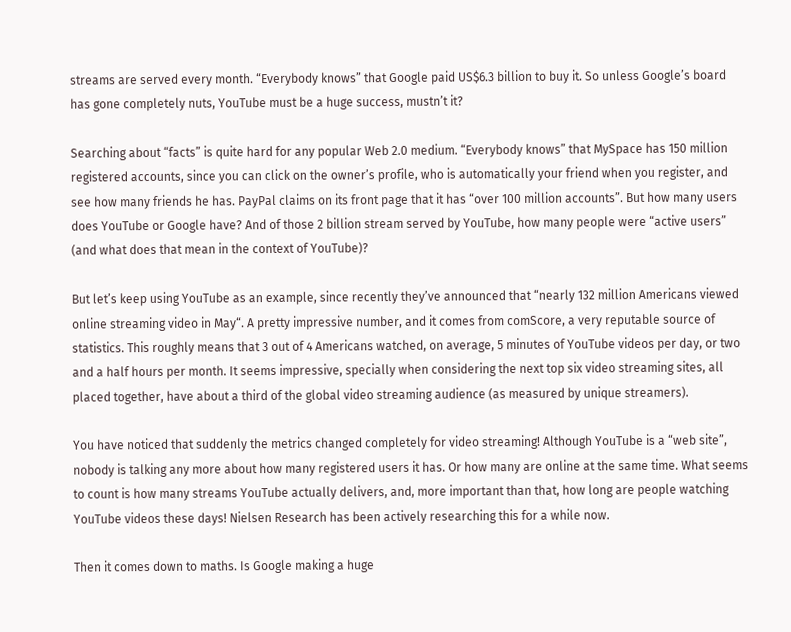streams are served every month. “Everybody knows” that Google paid US$6.3 billion to buy it. So unless Google’s board has gone completely nuts, YouTube must be a huge success, mustn’t it?

Searching about “facts” is quite hard for any popular Web 2.0 medium. “Everybody knows” that MySpace has 150 million registered accounts, since you can click on the owner’s profile, who is automatically your friend when you register, and see how many friends he has. PayPal claims on its front page that it has “over 100 million accounts”. But how many users does YouTube or Google have? And of those 2 billion stream served by YouTube, how many people were “active users” (and what does that mean in the context of YouTube)?

But let’s keep using YouTube as an example, since recently they’ve announced that “nearly 132 million Americans viewed online streaming video in May“. A pretty impressive number, and it comes from comScore, a very reputable source of statistics. This roughly means that 3 out of 4 Americans watched, on average, 5 minutes of YouTube videos per day, or two and a half hours per month. It seems impressive, specially when considering the next top six video streaming sites, all placed together, have about a third of the global video streaming audience (as measured by unique streamers).

You have noticed that suddenly the metrics changed completely for video streaming! Although YouTube is a “web site”, nobody is talking any more about how many registered users it has. Or how many are online at the same time. What seems to count is how many streams YouTube actually delivers, and, more important than that, how long are people watching YouTube videos these days! Nielsen Research has been actively researching this for a while now.

Then it comes down to maths. Is Google making a huge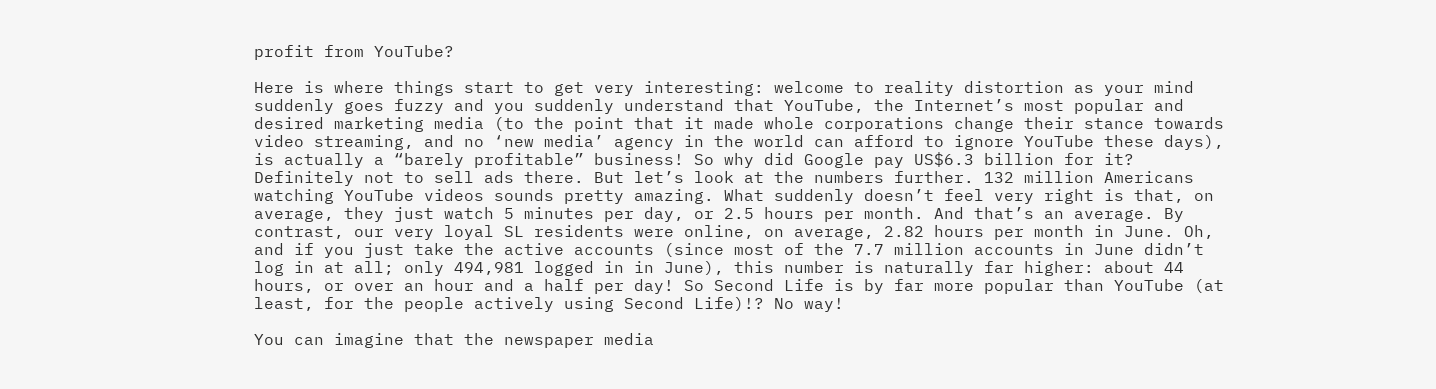profit from YouTube?

Here is where things start to get very interesting: welcome to reality distortion as your mind suddenly goes fuzzy and you suddenly understand that YouTube, the Internet’s most popular and desired marketing media (to the point that it made whole corporations change their stance towards video streaming, and no ‘new media’ agency in the world can afford to ignore YouTube these days), is actually a “barely profitable” business! So why did Google pay US$6.3 billion for it? Definitely not to sell ads there. But let’s look at the numbers further. 132 million Americans watching YouTube videos sounds pretty amazing. What suddenly doesn’t feel very right is that, on average, they just watch 5 minutes per day, or 2.5 hours per month. And that’s an average. By contrast, our very loyal SL residents were online, on average, 2.82 hours per month in June. Oh, and if you just take the active accounts (since most of the 7.7 million accounts in June didn’t log in at all; only 494,981 logged in in June), this number is naturally far higher: about 44 hours, or over an hour and a half per day! So Second Life is by far more popular than YouTube (at least, for the people actively using Second Life)!? No way!

You can imagine that the newspaper media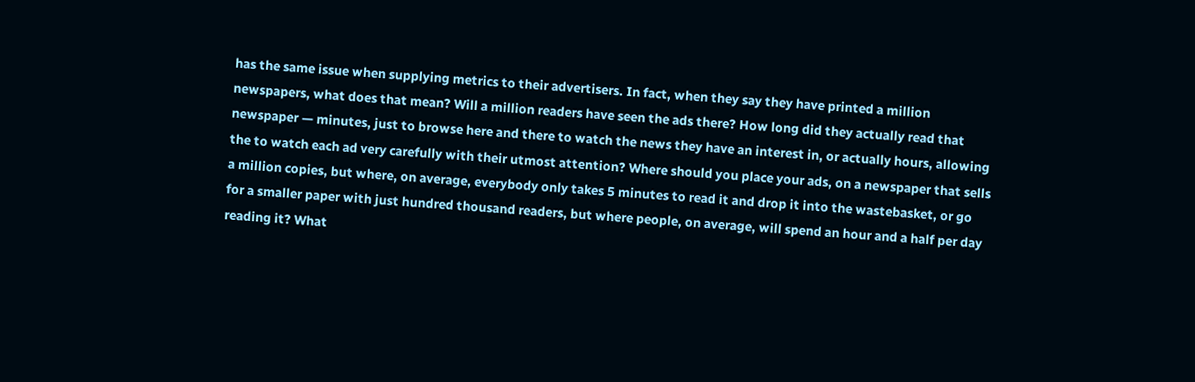has the same issue when supplying metrics to their advertisers. In fact, when they say they have printed a million newspapers, what does that mean? Will a million readers have seen the ads there? How long did they actually read that newspaper — minutes, just to browse here and there to watch the news they have an interest in, or actually hours, allowing the to watch each ad very carefully with their utmost attention? Where should you place your ads, on a newspaper that sells a million copies, but where, on average, everybody only takes 5 minutes to read it and drop it into the wastebasket, or go for a smaller paper with just hundred thousand readers, but where people, on average, will spend an hour and a half per day reading it? What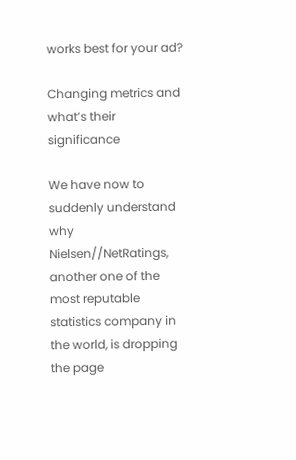works best for your ad?

Changing metrics and what’s their significance

We have now to suddenly understand why Nielsen//NetRatings, another one of the most reputable statistics company in the world, is dropping the page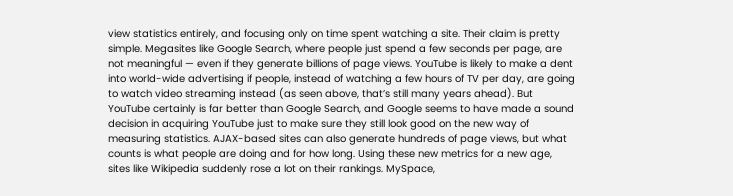view statistics entirely, and focusing only on time spent watching a site. Their claim is pretty simple. Megasites like Google Search, where people just spend a few seconds per page, are not meaningful — even if they generate billions of page views. YouTube is likely to make a dent into world-wide advertising if people, instead of watching a few hours of TV per day, are going to watch video streaming instead (as seen above, that’s still many years ahead). But YouTube certainly is far better than Google Search, and Google seems to have made a sound decision in acquiring YouTube just to make sure they still look good on the new way of measuring statistics. AJAX-based sites can also generate hundreds of page views, but what counts is what people are doing and for how long. Using these new metrics for a new age, sites like Wikipedia suddenly rose a lot on their rankings. MySpace,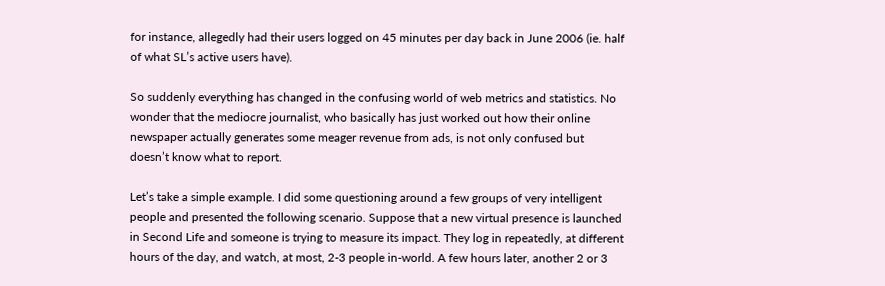for instance, allegedly had their users logged on 45 minutes per day back in June 2006 (ie. half of what SL’s active users have).

So suddenly everything has changed in the confusing world of web metrics and statistics. No wonder that the mediocre journalist, who basically has just worked out how their online newspaper actually generates some meager revenue from ads, is not only confused but doesn’t know what to report.

Let’s take a simple example. I did some questioning around a few groups of very intelligent people and presented the following scenario. Suppose that a new virtual presence is launched in Second Life and someone is trying to measure its impact. They log in repeatedly, at different hours of the day, and watch, at most, 2-3 people in-world. A few hours later, another 2 or 3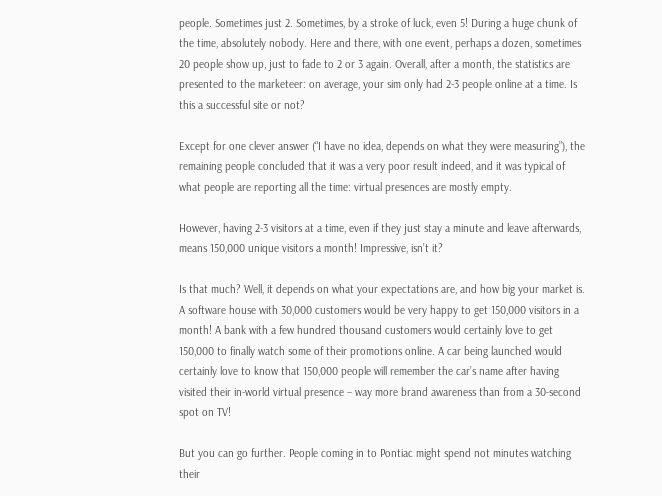people. Sometimes just 2. Sometimes, by a stroke of luck, even 5! During a huge chunk of the time, absolutely nobody. Here and there, with one event, perhaps a dozen, sometimes 20 people show up, just to fade to 2 or 3 again. Overall, after a month, the statistics are presented to the marketeer: on average, your sim only had 2-3 people online at a time. Is this a successful site or not?

Except for one clever answer (“I have no idea, depends on what they were measuring”), the remaining people concluded that it was a very poor result indeed, and it was typical of what people are reporting all the time: virtual presences are mostly empty.

However, having 2-3 visitors at a time, even if they just stay a minute and leave afterwards, means 150,000 unique visitors a month! Impressive, isn’t it?

Is that much? Well, it depends on what your expectations are, and how big your market is. A software house with 30,000 customers would be very happy to get 150,000 visitors in a month! A bank with a few hundred thousand customers would certainly love to get 150,000 to finally watch some of their promotions online. A car being launched would certainly love to know that 150,000 people will remember the car’s name after having visited their in-world virtual presence – way more brand awareness than from a 30-second spot on TV!

But you can go further. People coming in to Pontiac might spend not minutes watching their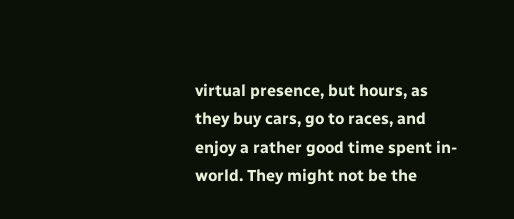virtual presence, but hours, as they buy cars, go to races, and enjoy a rather good time spent in-world. They might not be the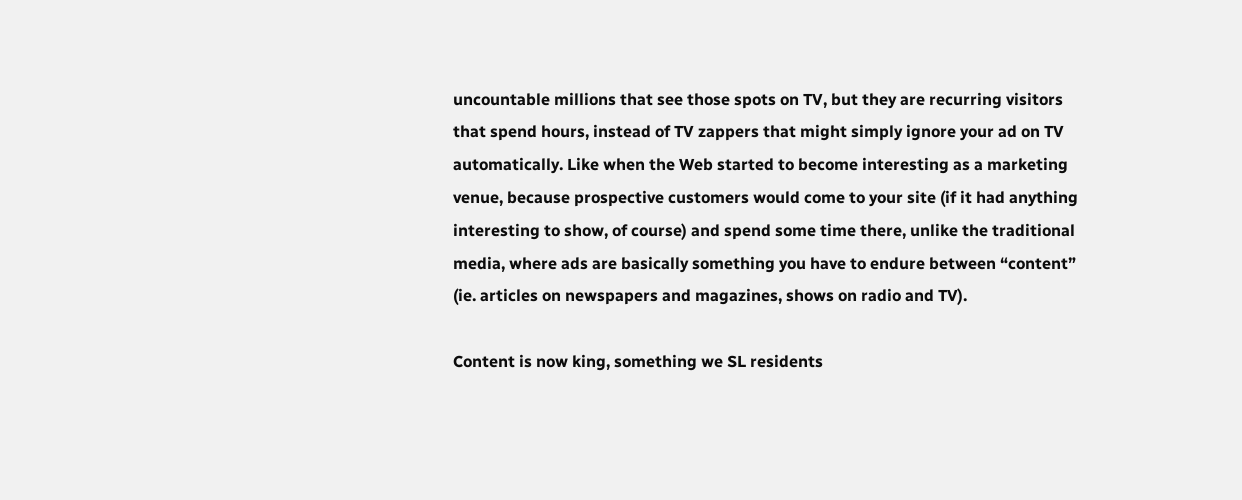uncountable millions that see those spots on TV, but they are recurring visitors that spend hours, instead of TV zappers that might simply ignore your ad on TV automatically. Like when the Web started to become interesting as a marketing venue, because prospective customers would come to your site (if it had anything interesting to show, of course) and spend some time there, unlike the traditional media, where ads are basically something you have to endure between “content” (ie. articles on newspapers and magazines, shows on radio and TV).

Content is now king, something we SL residents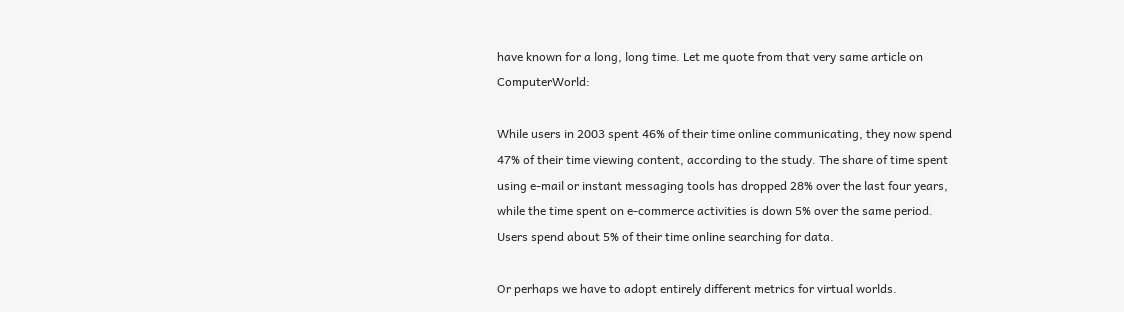have known for a long, long time. Let me quote from that very same article on ComputerWorld:

While users in 2003 spent 46% of their time online communicating, they now spend 47% of their time viewing content, according to the study. The share of time spent using e-mail or instant messaging tools has dropped 28% over the last four years, while the time spent on e-commerce activities is down 5% over the same period. Users spend about 5% of their time online searching for data.

Or perhaps we have to adopt entirely different metrics for virtual worlds.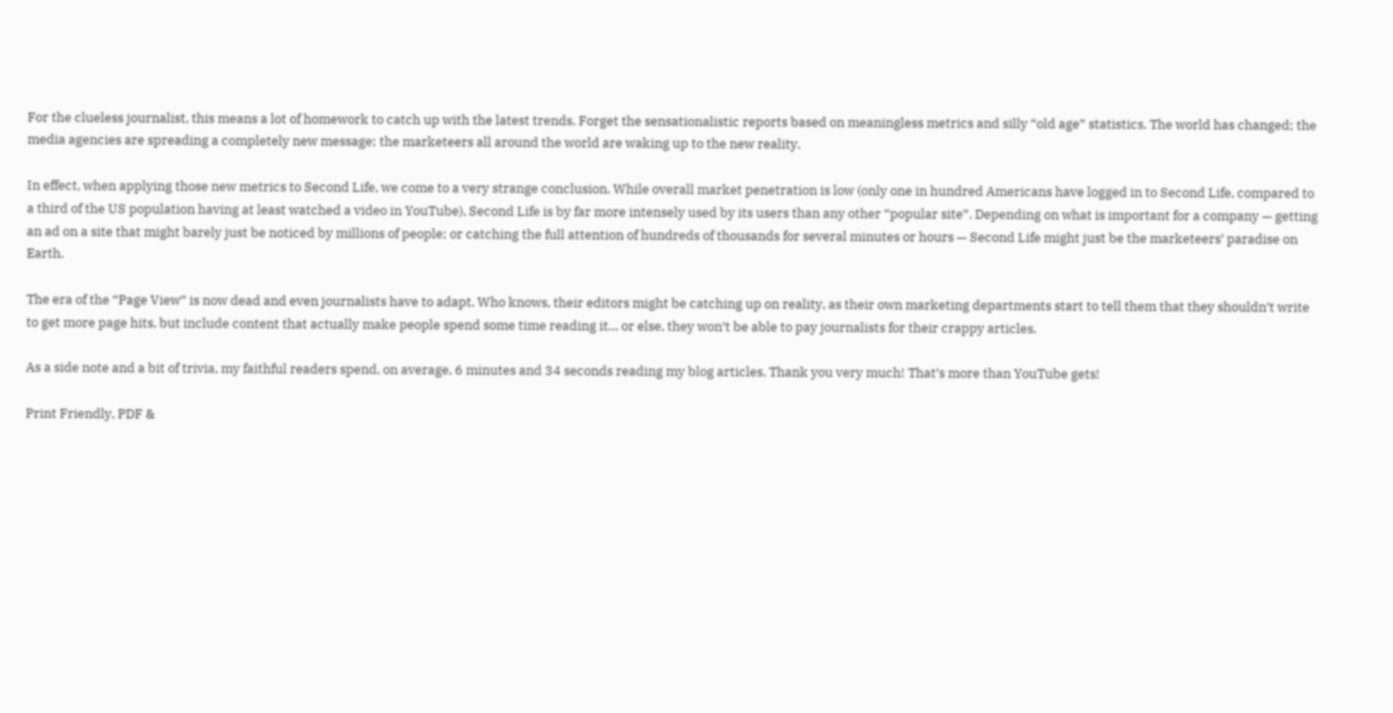For the clueless journalist, this means a lot of homework to catch up with the latest trends. Forget the sensationalistic reports based on meaningless metrics and silly “old age” statistics. The world has changed; the media agencies are spreading a completely new message; the marketeers all around the world are waking up to the new reality.

In effect, when applying those new metrics to Second Life, we come to a very strange conclusion. While overall market penetration is low (only one in hundred Americans have logged in to Second Life, compared to a third of the US population having at least watched a video in YouTube), Second Life is by far more intensely used by its users than any other “popular site”. Depending on what is important for a company — getting an ad on a site that might barely just be noticed by millions of people; or catching the full attention of hundreds of thousands for several minutes or hours — Second Life might just be the marketeers’ paradise on Earth.

The era of the “Page View” is now dead and even journalists have to adapt. Who knows, their editors might be catching up on reality, as their own marketing departments start to tell them that they shouldn’t write to get more page hits, but include content that actually make people spend some time reading it… or else, they won’t be able to pay journalists for their crappy articles.

As a side note and a bit of trivia, my faithful readers spend, on average, 6 minutes and 34 seconds reading my blog articles. Thank you very much! That’s more than YouTube gets!

Print Friendly, PDF &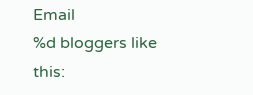Email
%d bloggers like this: